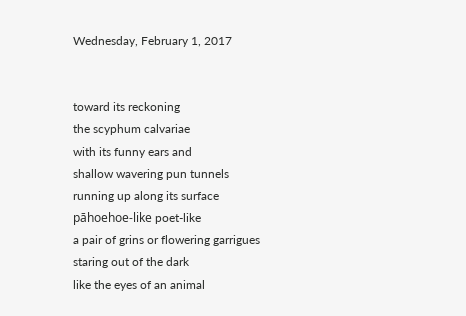Wednesday, February 1, 2017


toward its reckoning
the scyphum calvariae
with its funny ears and
shallow wavering pun tunnels
running up along its surface
pāhoehoe-like poet-like
a pair of grins or flowering garrigues
staring out of the dark
like the eyes of an animal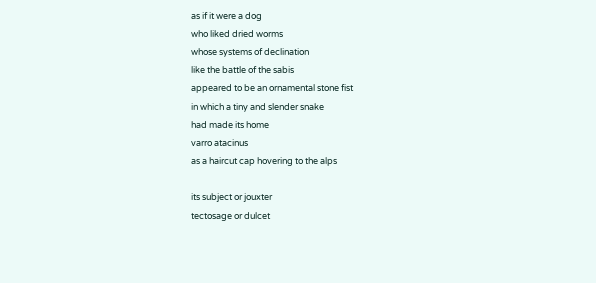as if it were a dog
who liked dried worms
whose systems of declination
like the battle of the sabis
appeared to be an ornamental stone fist
in which a tiny and slender snake
had made its home
varro atacinus
as a haircut cap hovering to the alps

its subject or jouxter
tectosage or dulcet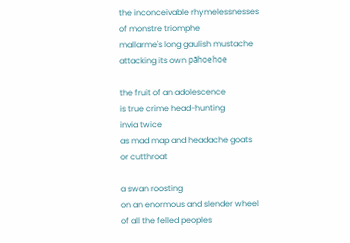the inconceivable rhymelessnesses
of monstre triomphe
mallarme's long gaulish mustache
attacking its own pāhoehoe

the fruit of an adolescence
is true crime head-hunting
invia twice
as mad map and headache goats
or cutthroat

a swan roosting
on an enormous and slender wheel
of all the felled peoples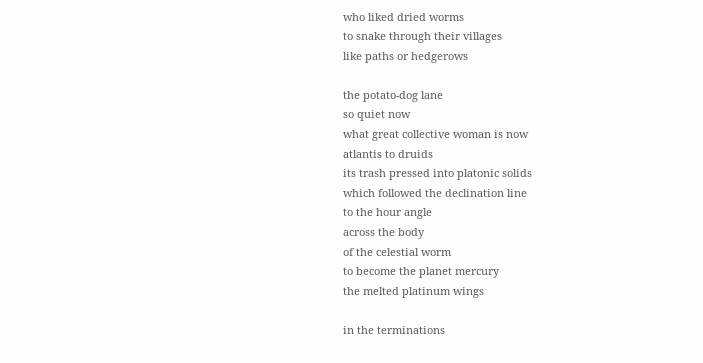who liked dried worms
to snake through their villages
like paths or hedgerows

the potato-dog lane
so quiet now
what great collective woman is now
atlantis to druids
its trash pressed into platonic solids
which followed the declination line
to the hour angle
across the body
of the celestial worm
to become the planet mercury
the melted platinum wings

in the terminations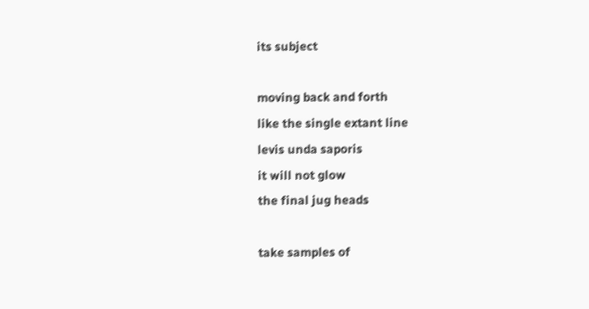its subject

moving back and forth
like the single extant line
levis unda saporis
it will not glow
the final jug heads

take samples of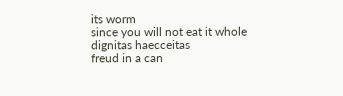its worm
since you will not eat it whole
dignitas haecceitas
freud in a can